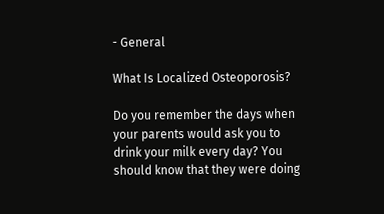- General

What Is Localized Osteoporosis?

Do you remember the days when your parents would ask you to drink your milk every day? You should know that they were doing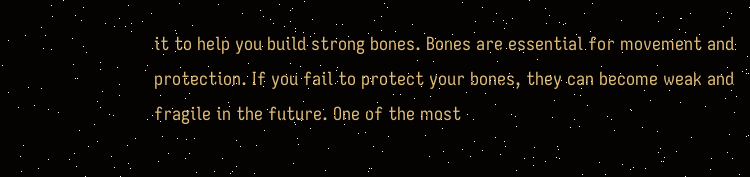it to help you build strong bones. Bones are essential for movement and protection. If you fail to protect your bones, they can become weak and fragile in the future. One of the most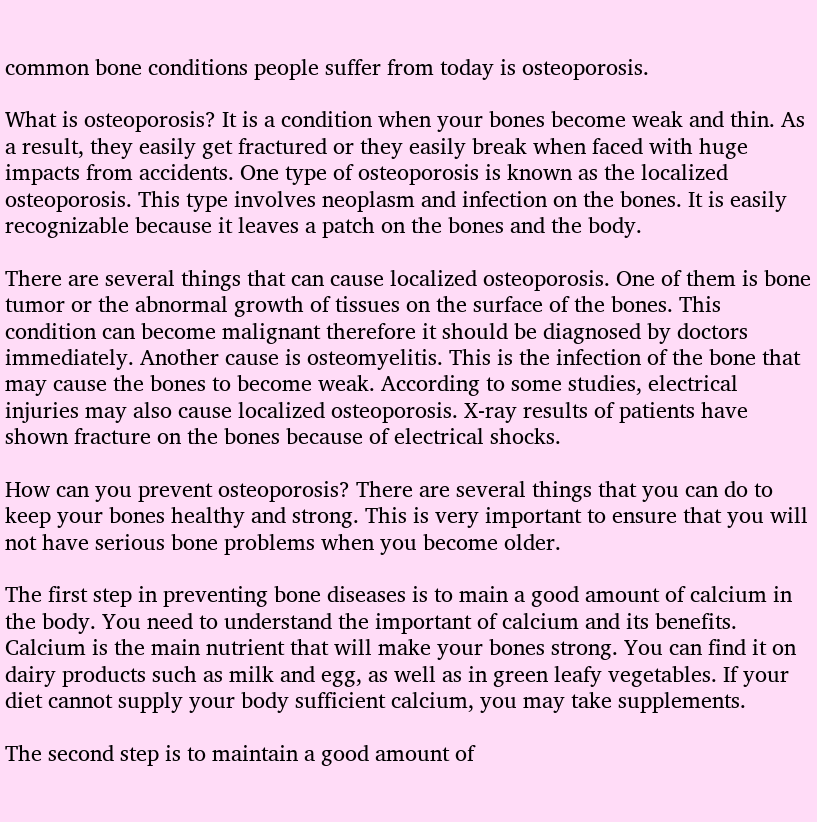common bone conditions people suffer from today is osteoporosis.

What is osteoporosis? It is a condition when your bones become weak and thin. As a result, they easily get fractured or they easily break when faced with huge impacts from accidents. One type of osteoporosis is known as the localized osteoporosis. This type involves neoplasm and infection on the bones. It is easily recognizable because it leaves a patch on the bones and the body.

There are several things that can cause localized osteoporosis. One of them is bone tumor or the abnormal growth of tissues on the surface of the bones. This condition can become malignant therefore it should be diagnosed by doctors immediately. Another cause is osteomyelitis. This is the infection of the bone that may cause the bones to become weak. According to some studies, electrical injuries may also cause localized osteoporosis. X-ray results of patients have shown fracture on the bones because of electrical shocks.

How can you prevent osteoporosis? There are several things that you can do to keep your bones healthy and strong. This is very important to ensure that you will not have serious bone problems when you become older.

The first step in preventing bone diseases is to main a good amount of calcium in the body. You need to understand the important of calcium and its benefits. Calcium is the main nutrient that will make your bones strong. You can find it on dairy products such as milk and egg, as well as in green leafy vegetables. If your diet cannot supply your body sufficient calcium, you may take supplements.

The second step is to maintain a good amount of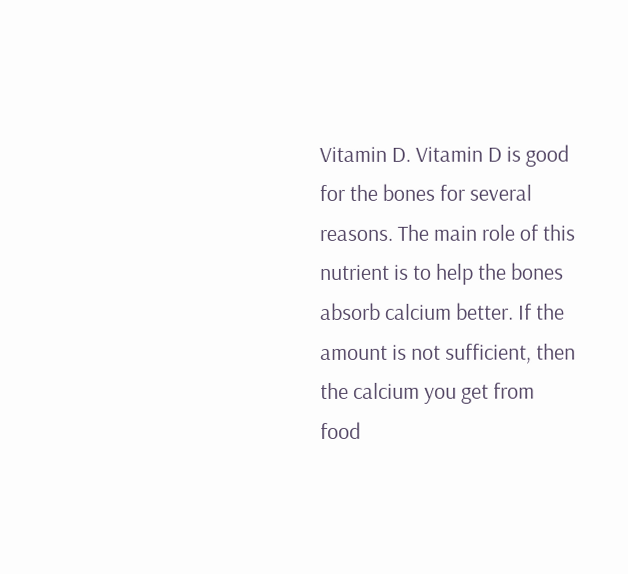Vitamin D. Vitamin D is good for the bones for several reasons. The main role of this nutrient is to help the bones absorb calcium better. If the amount is not sufficient, then the calcium you get from food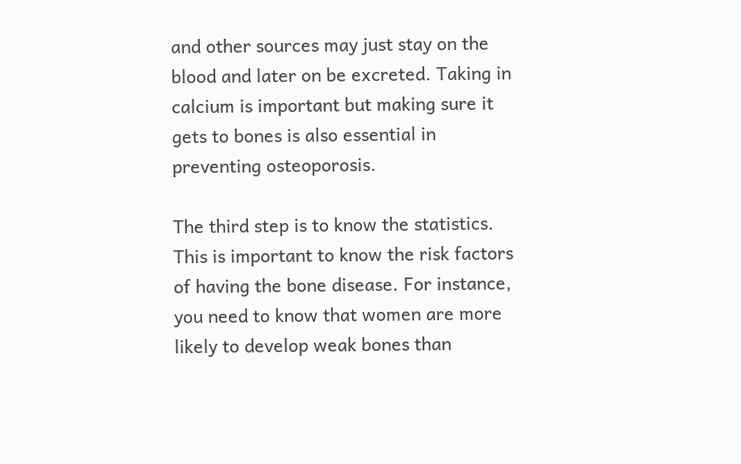and other sources may just stay on the blood and later on be excreted. Taking in calcium is important but making sure it gets to bones is also essential in preventing osteoporosis.

The third step is to know the statistics. This is important to know the risk factors of having the bone disease. For instance, you need to know that women are more likely to develop weak bones than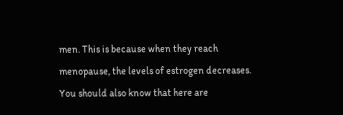men. This is because when they reach menopause, the levels of estrogen decreases. You should also know that here are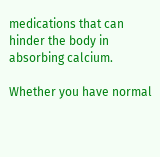medications that can hinder the body in absorbing calcium.

Whether you have normal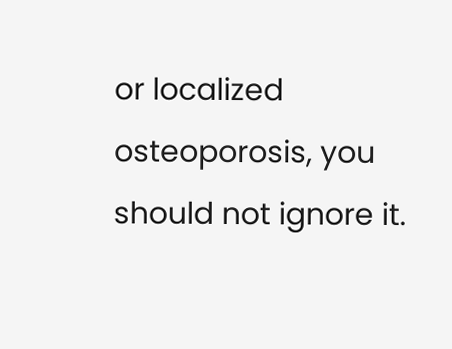or localized osteoporosis, you should not ignore it.